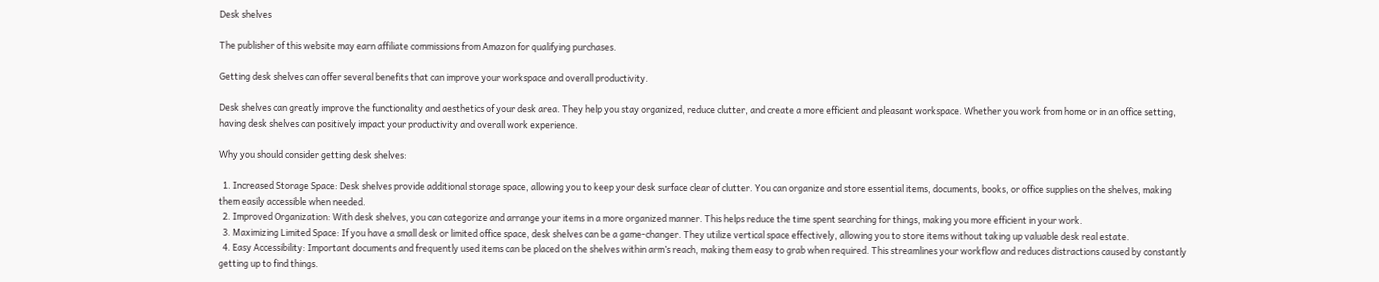Desk shelves

The publisher of this website may earn affiliate commissions from Amazon for qualifying purchases.

Getting desk shelves can offer several benefits that can improve your workspace and overall productivity.

Desk shelves can greatly improve the functionality and aesthetics of your desk area. They help you stay organized, reduce clutter, and create a more efficient and pleasant workspace. Whether you work from home or in an office setting, having desk shelves can positively impact your productivity and overall work experience.

Why you should consider getting desk shelves:

  1. Increased Storage Space: Desk shelves provide additional storage space, allowing you to keep your desk surface clear of clutter. You can organize and store essential items, documents, books, or office supplies on the shelves, making them easily accessible when needed.
  2. Improved Organization: With desk shelves, you can categorize and arrange your items in a more organized manner. This helps reduce the time spent searching for things, making you more efficient in your work.
  3. Maximizing Limited Space: If you have a small desk or limited office space, desk shelves can be a game-changer. They utilize vertical space effectively, allowing you to store items without taking up valuable desk real estate.
  4. Easy Accessibility: Important documents and frequently used items can be placed on the shelves within arm’s reach, making them easy to grab when required. This streamlines your workflow and reduces distractions caused by constantly getting up to find things.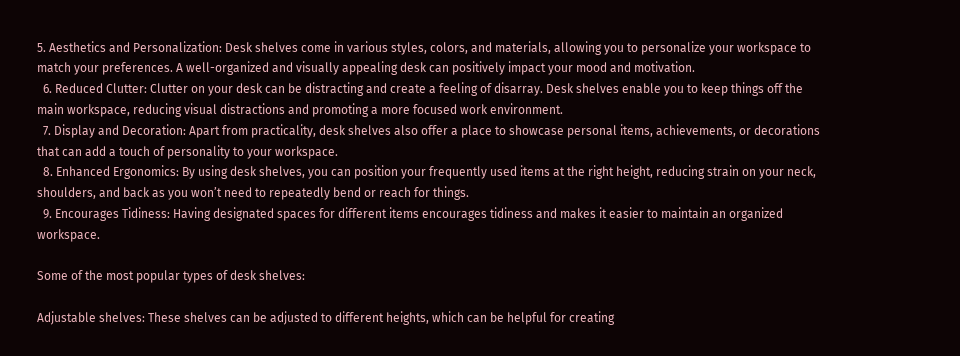5. Aesthetics and Personalization: Desk shelves come in various styles, colors, and materials, allowing you to personalize your workspace to match your preferences. A well-organized and visually appealing desk can positively impact your mood and motivation.
  6. Reduced Clutter: Clutter on your desk can be distracting and create a feeling of disarray. Desk shelves enable you to keep things off the main workspace, reducing visual distractions and promoting a more focused work environment.
  7. Display and Decoration: Apart from practicality, desk shelves also offer a place to showcase personal items, achievements, or decorations that can add a touch of personality to your workspace.
  8. Enhanced Ergonomics: By using desk shelves, you can position your frequently used items at the right height, reducing strain on your neck, shoulders, and back as you won’t need to repeatedly bend or reach for things.
  9. Encourages Tidiness: Having designated spaces for different items encourages tidiness and makes it easier to maintain an organized workspace.

Some of the most popular types of desk shelves:

Adjustable shelves: These shelves can be adjusted to different heights, which can be helpful for creating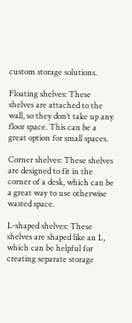custom storage solutions.

Floating shelves: These shelves are attached to the wall, so they don’t take up any floor space. This can be a great option for small spaces.

Corner shelves: These shelves are designed to fit in the corner of a desk, which can be a great way to use otherwise wasted space.

L-shaped shelves: These shelves are shaped like an L, which can be helpful for creating separate storage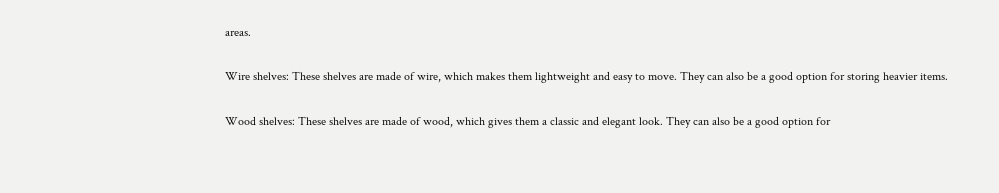areas.

Wire shelves: These shelves are made of wire, which makes them lightweight and easy to move. They can also be a good option for storing heavier items.

Wood shelves: These shelves are made of wood, which gives them a classic and elegant look. They can also be a good option for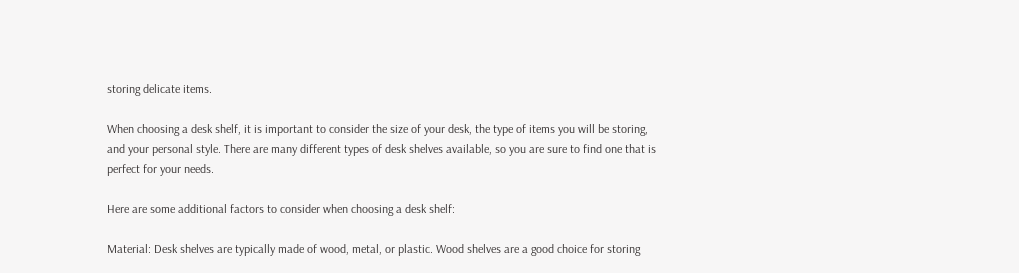storing delicate items.

When choosing a desk shelf, it is important to consider the size of your desk, the type of items you will be storing, and your personal style. There are many different types of desk shelves available, so you are sure to find one that is perfect for your needs.

Here are some additional factors to consider when choosing a desk shelf:

Material: Desk shelves are typically made of wood, metal, or plastic. Wood shelves are a good choice for storing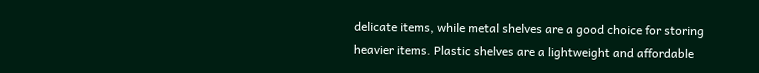delicate items, while metal shelves are a good choice for storing heavier items. Plastic shelves are a lightweight and affordable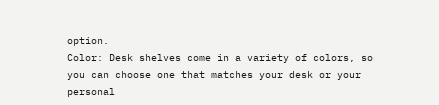option.
Color: Desk shelves come in a variety of colors, so you can choose one that matches your desk or your personal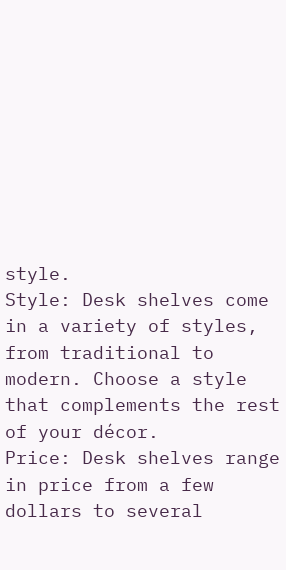style.
Style: Desk shelves come in a variety of styles, from traditional to modern. Choose a style that complements the rest of your décor.
Price: Desk shelves range in price from a few dollars to several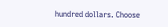hundred dollars. Choose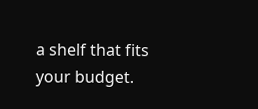a shelf that fits your budget.